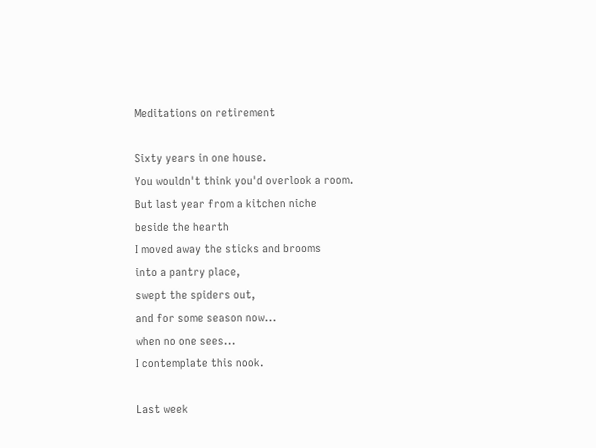Meditations on retirement

Sixty years in one house.
You wouldn't think you'd overlook a room.
But last year from a kitchen niche
beside the hearth
I moved away the sticks and brooms
into a pantry place,
swept the spiders out,
and for some season now...
when no one sees...
I contemplate this nook.

Last week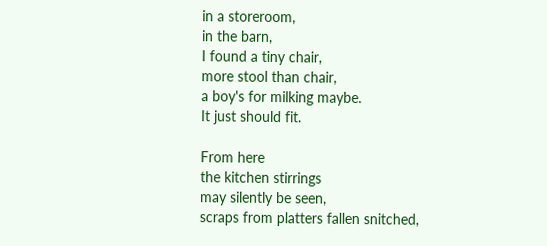in a storeroom,
in the barn,
I found a tiny chair,
more stool than chair,
a boy's for milking maybe.
It just should fit.

From here
the kitchen stirrings
may silently be seen,
scraps from platters fallen snitched,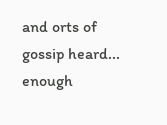and orts of gossip heard...
enough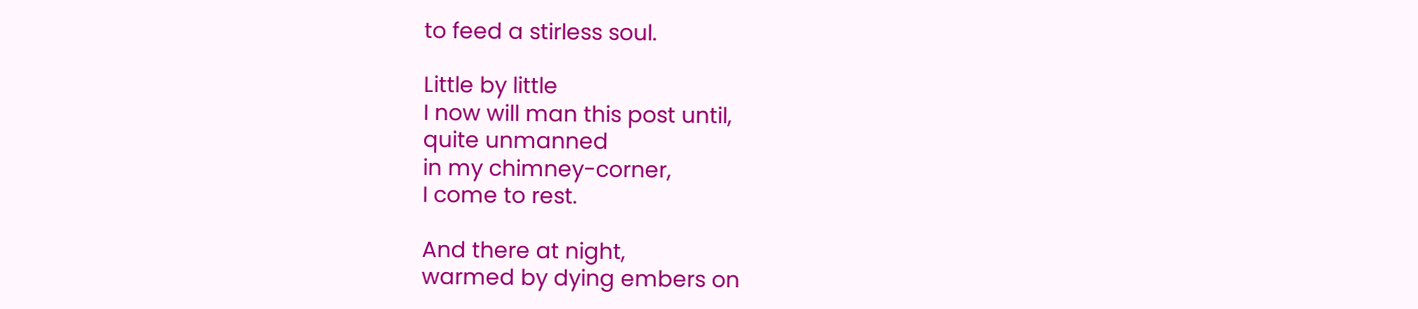to feed a stirless soul.

Little by little
I now will man this post until,
quite unmanned
in my chimney-corner,
I come to rest.

And there at night,
warmed by dying embers on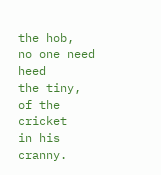the hob,
no one need heed
the tiny,
of the cricket
in his cranny.